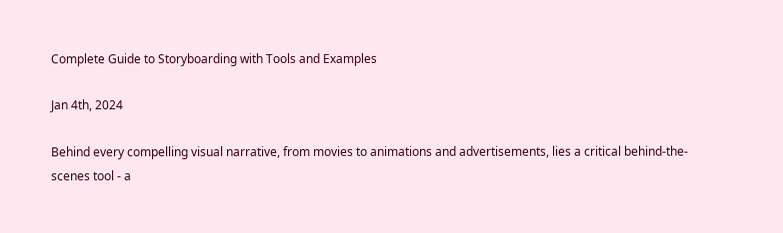Complete Guide to Storyboarding with Tools and Examples

Jan 4th, 2024

Behind every compelling visual narrative, from movies to animations and advertisements, lies a critical behind-the-scenes tool - a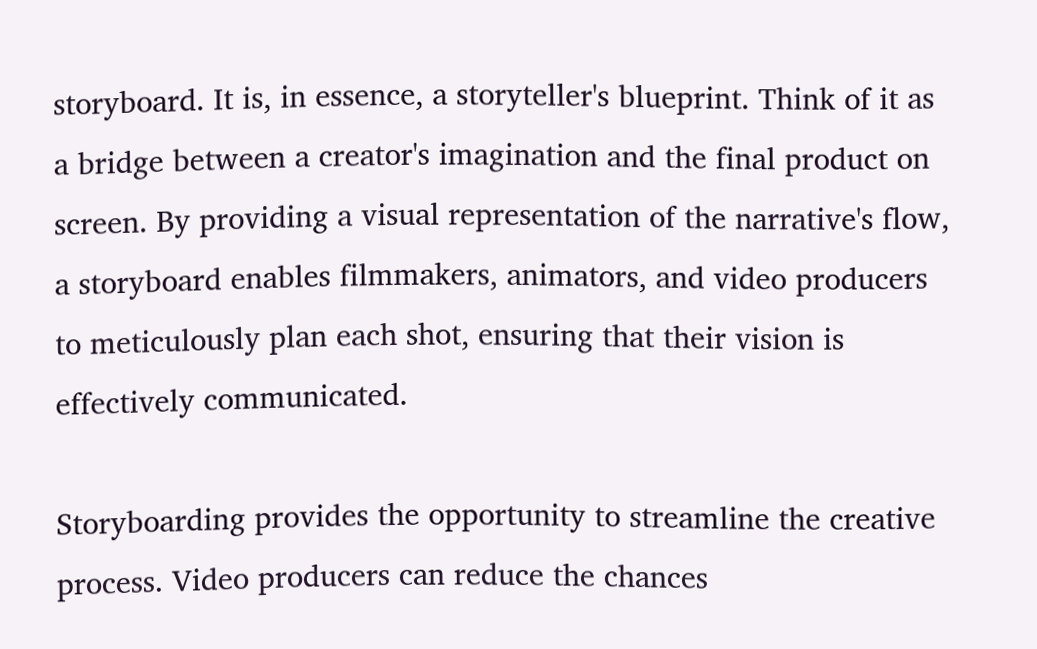storyboard. It is, in essence, a storyteller's blueprint. Think of it as a bridge between a creator's imagination and the final product on screen. By providing a visual representation of the narrative's flow, a storyboard enables filmmakers, animators, and video producers to meticulously plan each shot, ensuring that their vision is effectively communicated.

Storyboarding provides the opportunity to streamline the creative process. Video producers can reduce the chances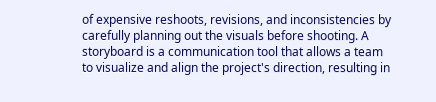of expensive reshoots, revisions, and inconsistencies by carefully planning out the visuals before shooting. A storyboard is a communication tool that allows a team to visualize and align the project's direction, resulting in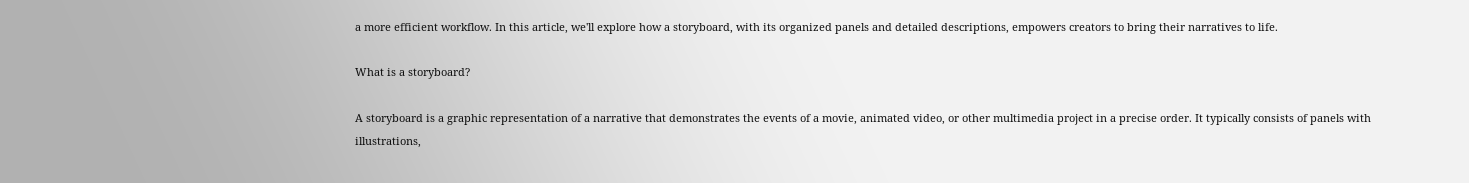a more efficient workflow. In this article, we'll explore how a storyboard, with its organized panels and detailed descriptions, empowers creators to bring their narratives to life.

What is a storyboard?

A storyboard is a graphic representation of a narrative that demonstrates the events of a movie, animated video, or other multimedia project in a precise order. It typically consists of panels with illustrations,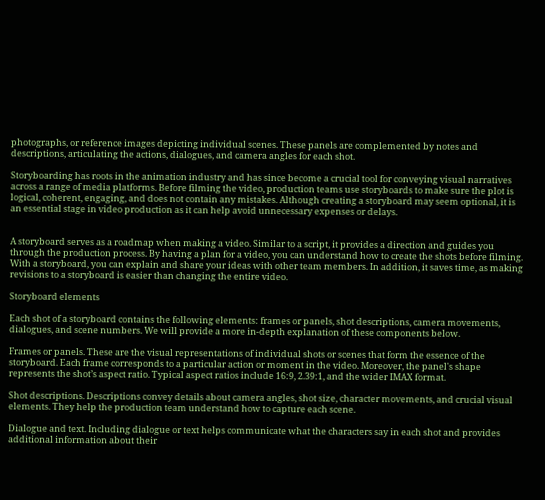photographs, or reference images depicting individual scenes. These panels are complemented by notes and descriptions, articulating the actions, dialogues, and camera angles for each shot.

Storyboarding has roots in the animation industry and has since become a crucial tool for conveying visual narratives across a range of media platforms. Before filming the video, production teams use storyboards to make sure the plot is logical, coherent, engaging, and does not contain any mistakes. Although creating a storyboard may seem optional, it is an essential stage in video production as it can help avoid unnecessary expenses or delays.


A storyboard serves as a roadmap when making a video. Similar to a script, it provides a direction and guides you through the production process. By having a plan for a video, you can understand how to create the shots before filming. With a storyboard, you can explain and share your ideas with other team members. In addition, it saves time, as making revisions to a storyboard is easier than changing the entire video.

Storyboard elements

Each shot of a storyboard contains the following elements: frames or panels, shot descriptions, camera movements, dialogues, and scene numbers. We will provide a more in-depth explanation of these components below.

Frames or panels. These are the visual representations of individual shots or scenes that form the essence of the storyboard. Each frame corresponds to a particular action or moment in the video. Moreover, the panel's shape represents the shot’s aspect ratio. Typical aspect ratios include 16:9, 2.39:1, and the wider IMAX format.

Shot descriptions. Descriptions convey details about camera angles, shot size, character movements, and crucial visual elements. They help the production team understand how to capture each scene.

Dialogue and text. Including dialogue or text helps communicate what the characters say in each shot and provides additional information about their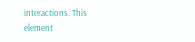interactions. This element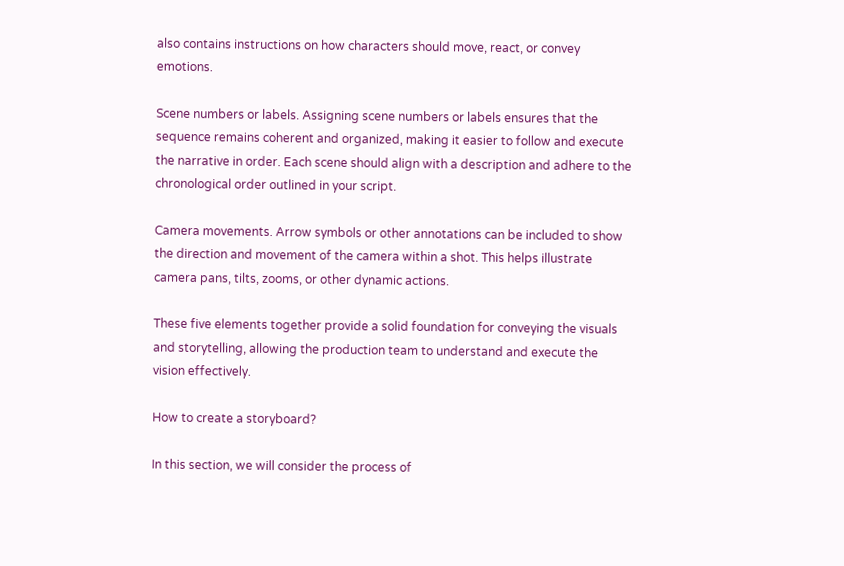also contains instructions on how characters should move, react, or convey emotions.

Scene numbers or labels. Assigning scene numbers or labels ensures that the sequence remains coherent and organized, making it easier to follow and execute the narrative in order. Each scene should align with a description and adhere to the chronological order outlined in your script.

Camera movements. Arrow symbols or other annotations can be included to show the direction and movement of the camera within a shot. This helps illustrate camera pans, tilts, zooms, or other dynamic actions.

These five elements together provide a solid foundation for conveying the visuals and storytelling, allowing the production team to understand and execute the vision effectively.

How to create a storyboard?

In this section, we will consider the process of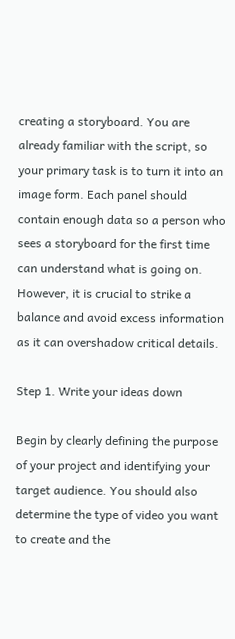creating a storyboard. You are already familiar with the script, so your primary task is to turn it into an image form. Each panel should contain enough data so a person who sees a storyboard for the first time can understand what is going on. However, it is crucial to strike a balance and avoid excess information as it can overshadow critical details.

Step 1. Write your ideas down

Begin by clearly defining the purpose of your project and identifying your target audience. You should also determine the type of video you want to create and the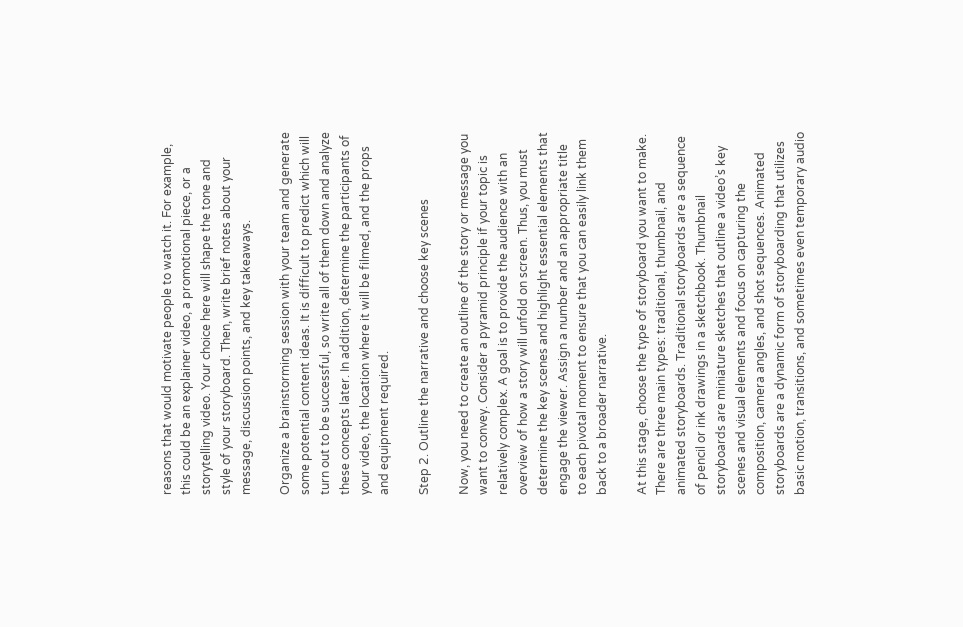reasons that would motivate people to watch it. For example, this could be an explainer video, a promotional piece, or a storytelling video. Your choice here will shape the tone and style of your storyboard. Then, write brief notes about your message, discussion points, and key takeaways.

Organize a brainstorming session with your team and generate some potential content ideas. It is difficult to predict which will turn out to be successful, so write all of them down and analyze these concepts later. In addition, determine the participants of your video, the location where it will be filmed, and the props and equipment required.

Step 2. Outline the narrative and choose key scenes

Now, you need to create an outline of the story or message you want to convey. Consider a pyramid principle if your topic is relatively complex. A goal is to provide the audience with an overview of how a story will unfold on screen. Thus, you must determine the key scenes and highlight essential elements that engage the viewer. Assign a number and an appropriate title to each pivotal moment to ensure that you can easily link them back to a broader narrative.

At this stage, choose the type of storyboard you want to make. There are three main types: traditional, thumbnail, and animated storyboards. Traditional storyboards are a sequence of pencil or ink drawings in a sketchbook. Thumbnail storyboards are miniature sketches that outline a video’s key scenes and visual elements and focus on capturing the composition, camera angles, and shot sequences. Animated storyboards are a dynamic form of storyboarding that utilizes basic motion, transitions, and sometimes even temporary audio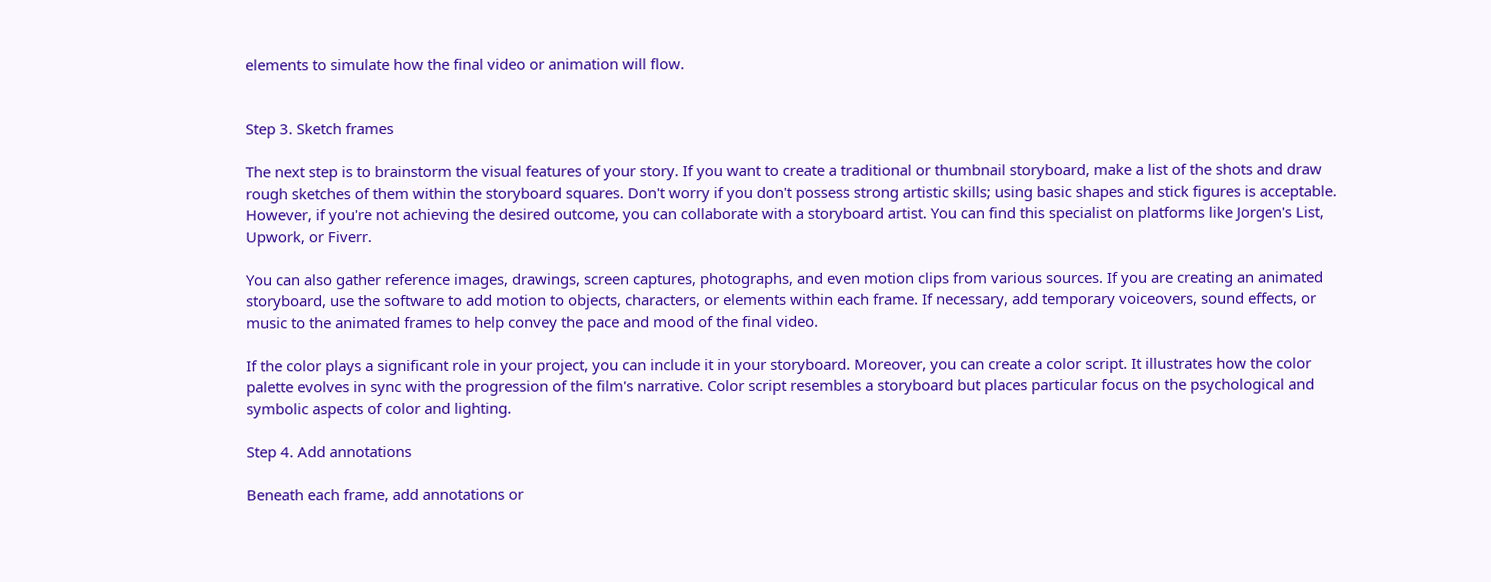elements to simulate how the final video or animation will flow.


Step 3. Sketch frames

The next step is to brainstorm the visual features of your story. If you want to create a traditional or thumbnail storyboard, make a list of the shots and draw rough sketches of them within the storyboard squares. Don't worry if you don't possess strong artistic skills; using basic shapes and stick figures is acceptable. However, if you're not achieving the desired outcome, you can collaborate with a storyboard artist. You can find this specialist on platforms like Jorgen's List, Upwork, or Fiverr.

You can also gather reference images, drawings, screen captures, photographs, and even motion clips from various sources. If you are creating an animated storyboard, use the software to add motion to objects, characters, or elements within each frame. If necessary, add temporary voiceovers, sound effects, or music to the animated frames to help convey the pace and mood of the final video.

If the color plays a significant role in your project, you can include it in your storyboard. Moreover, you can create a color script. It illustrates how the color palette evolves in sync with the progression of the film's narrative. Color script resembles a storyboard but places particular focus on the psychological and symbolic aspects of color and lighting.

Step 4. Add annotations

Beneath each frame, add annotations or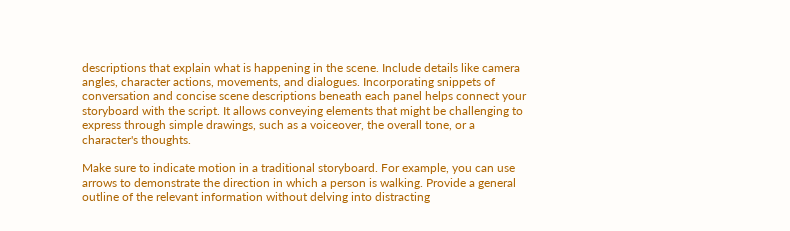descriptions that explain what is happening in the scene. Include details like camera angles, character actions, movements, and dialogues. Incorporating snippets of conversation and concise scene descriptions beneath each panel helps connect your storyboard with the script. It allows conveying elements that might be challenging to express through simple drawings, such as a voiceover, the overall tone, or a character's thoughts.

Make sure to indicate motion in a traditional storyboard. For example, you can use arrows to demonstrate the direction in which a person is walking. Provide a general outline of the relevant information without delving into distracting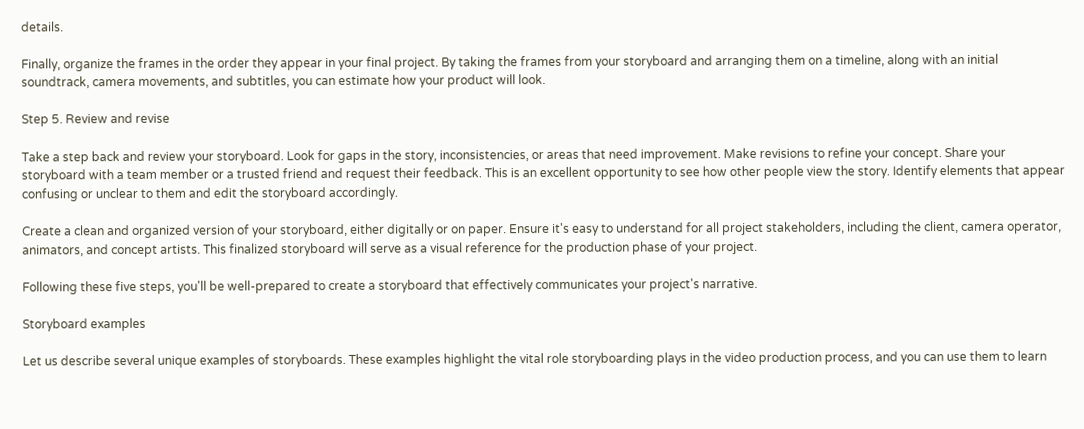details.

Finally, organize the frames in the order they appear in your final project. By taking the frames from your storyboard and arranging them on a timeline, along with an initial soundtrack, camera movements, and subtitles, you can estimate how your product will look.

Step 5. Review and revise

Take a step back and review your storyboard. Look for gaps in the story, inconsistencies, or areas that need improvement. Make revisions to refine your concept. Share your storyboard with a team member or a trusted friend and request their feedback. This is an excellent opportunity to see how other people view the story. Identify elements that appear confusing or unclear to them and edit the storyboard accordingly.

Create a clean and organized version of your storyboard, either digitally or on paper. Ensure it's easy to understand for all project stakeholders, including the client, camera operator, animators, and concept artists. This finalized storyboard will serve as a visual reference for the production phase of your project.

Following these five steps, you'll be well-prepared to create a storyboard that effectively communicates your project's narrative.

Storyboard examples

Let us describe several unique examples of storyboards. These examples highlight the vital role storyboarding plays in the video production process, and you can use them to learn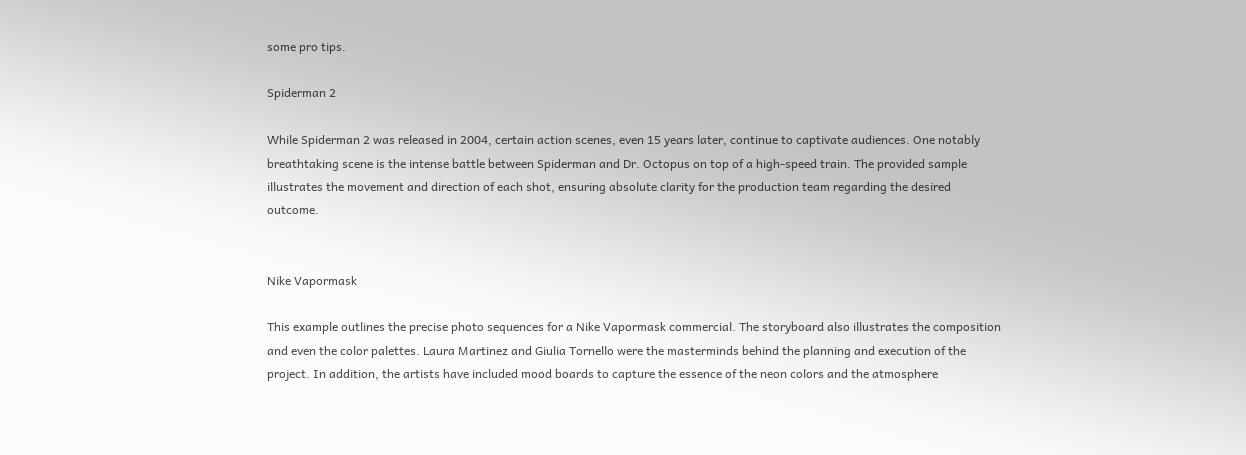some pro tips.

Spiderman 2

While Spiderman 2 was released in 2004, certain action scenes, even 15 years later, continue to captivate audiences. One notably breathtaking scene is the intense battle between Spiderman and Dr. Octopus on top of a high-speed train. The provided sample illustrates the movement and direction of each shot, ensuring absolute clarity for the production team regarding the desired outcome.


Nike Vapormask

This example outlines the precise photo sequences for a Nike Vapormask commercial. The storyboard also illustrates the composition and even the color palettes. Laura Martinez and Giulia Tornello were the masterminds behind the planning and execution of the project. In addition, the artists have included mood boards to capture the essence of the neon colors and the atmosphere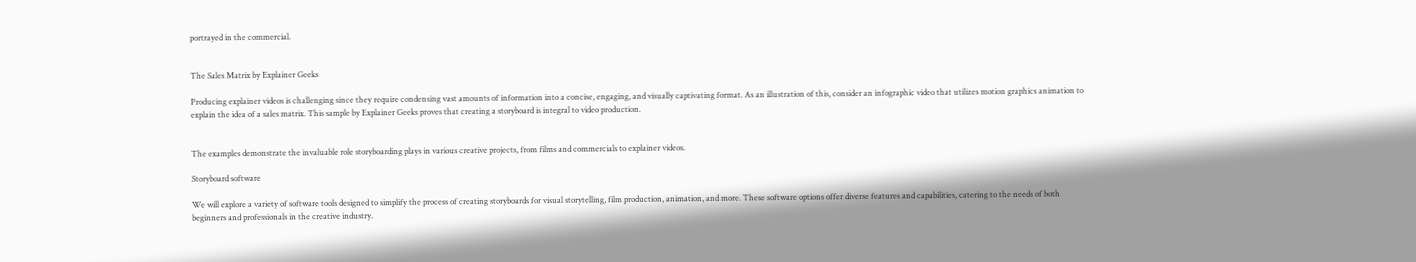portrayed in the commercial.


The Sales Matrix by Explainer Geeks

Producing explainer videos is challenging since they require condensing vast amounts of information into a concise, engaging, and visually captivating format. As an illustration of this, consider an infographic video that utilizes motion graphics animation to explain the idea of a sales matrix. This sample by Explainer Geeks proves that creating a storyboard is integral to video production.


The examples demonstrate the invaluable role storyboarding plays in various creative projects, from films and commercials to explainer videos.

Storyboard software

We will explore a variety of software tools designed to simplify the process of creating storyboards for visual storytelling, film production, animation, and more. These software options offer diverse features and capabilities, catering to the needs of both beginners and professionals in the creative industry.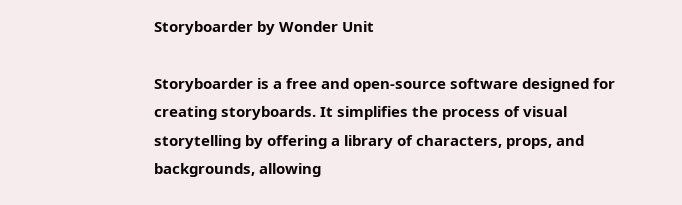Storyboarder by Wonder Unit

Storyboarder is a free and open-source software designed for creating storyboards. It simplifies the process of visual storytelling by offering a library of characters, props, and backgrounds, allowing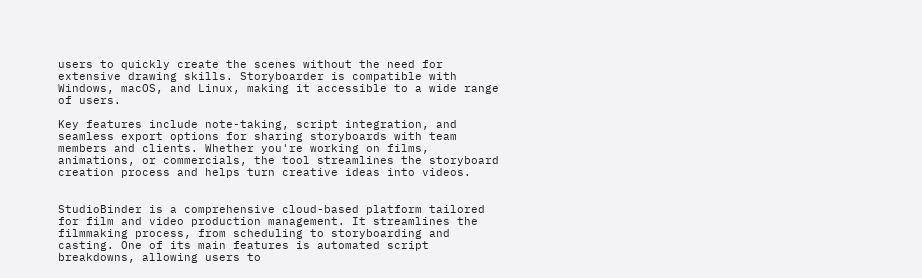users to quickly create the scenes without the need for extensive drawing skills. Storyboarder is compatible with Windows, macOS, and Linux, making it accessible to a wide range of users.

Key features include note-taking, script integration, and seamless export options for sharing storyboards with team members and clients. Whether you're working on films, animations, or commercials, the tool streamlines the storyboard creation process and helps turn creative ideas into videos.


StudioBinder is a comprehensive cloud-based platform tailored for film and video production management. It streamlines the filmmaking process, from scheduling to storyboarding and casting. One of its main features is automated script breakdowns, allowing users to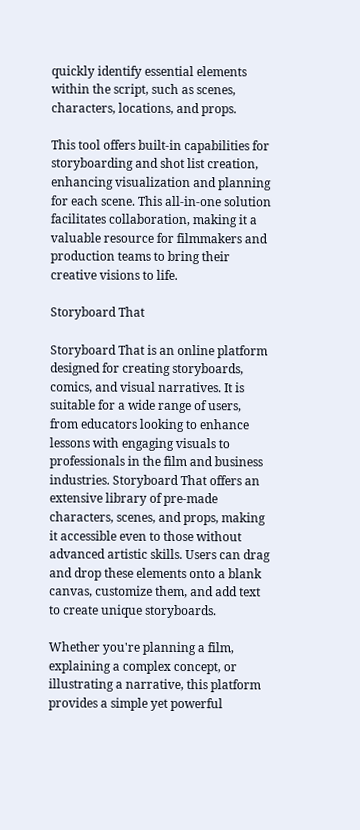quickly identify essential elements within the script, such as scenes, characters, locations, and props.

This tool offers built-in capabilities for storyboarding and shot list creation, enhancing visualization and planning for each scene. This all-in-one solution facilitates collaboration, making it a valuable resource for filmmakers and production teams to bring their creative visions to life.

Storyboard That

Storyboard That is an online platform designed for creating storyboards, comics, and visual narratives. It is suitable for a wide range of users, from educators looking to enhance lessons with engaging visuals to professionals in the film and business industries. Storyboard That offers an extensive library of pre-made characters, scenes, and props, making it accessible even to those without advanced artistic skills. Users can drag and drop these elements onto a blank canvas, customize them, and add text to create unique storyboards.

Whether you're planning a film, explaining a complex concept, or illustrating a narrative, this platform provides a simple yet powerful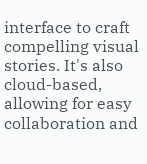interface to craft compelling visual stories. It's also cloud-based, allowing for easy collaboration and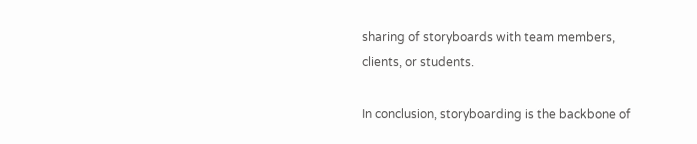sharing of storyboards with team members, clients, or students.

In conclusion, storyboarding is the backbone of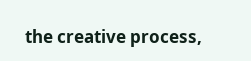the creative process,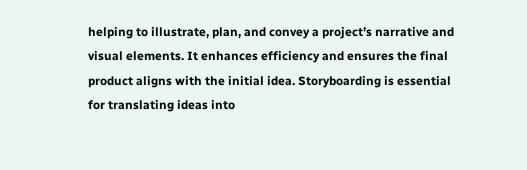helping to illustrate, plan, and convey a project’s narrative and visual elements. It enhances efficiency and ensures the final product aligns with the initial idea. Storyboarding is essential for translating ideas into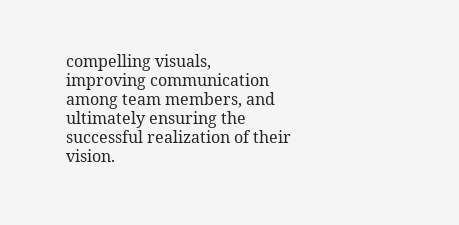compelling visuals, improving communication among team members, and ultimately ensuring the successful realization of their vision.